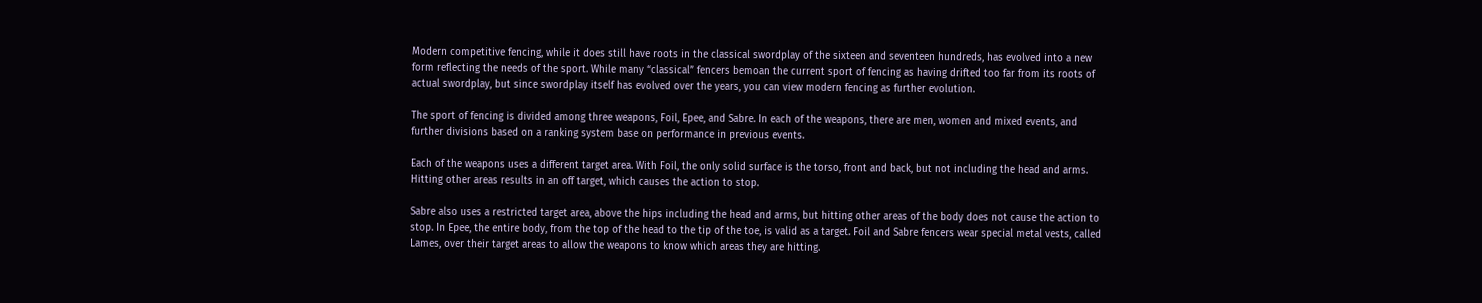Modern competitive fencing, while it does still have roots in the classical swordplay of the sixteen and seventeen hundreds, has evolved into a new form reflecting the needs of the sport. While many “classical” fencers bemoan the current sport of fencing as having drifted too far from its roots of actual swordplay, but since swordplay itself has evolved over the years, you can view modern fencing as further evolution.

The sport of fencing is divided among three weapons, Foil, Epee, and Sabre. In each of the weapons, there are men, women and mixed events, and further divisions based on a ranking system base on performance in previous events.

Each of the weapons uses a different target area. With Foil, the only solid surface is the torso, front and back, but not including the head and arms. Hitting other areas results in an off target, which causes the action to stop.

Sabre also uses a restricted target area, above the hips including the head and arms, but hitting other areas of the body does not cause the action to stop. In Epee, the entire body, from the top of the head to the tip of the toe, is valid as a target. Foil and Sabre fencers wear special metal vests, called Lames, over their target areas to allow the weapons to know which areas they are hitting.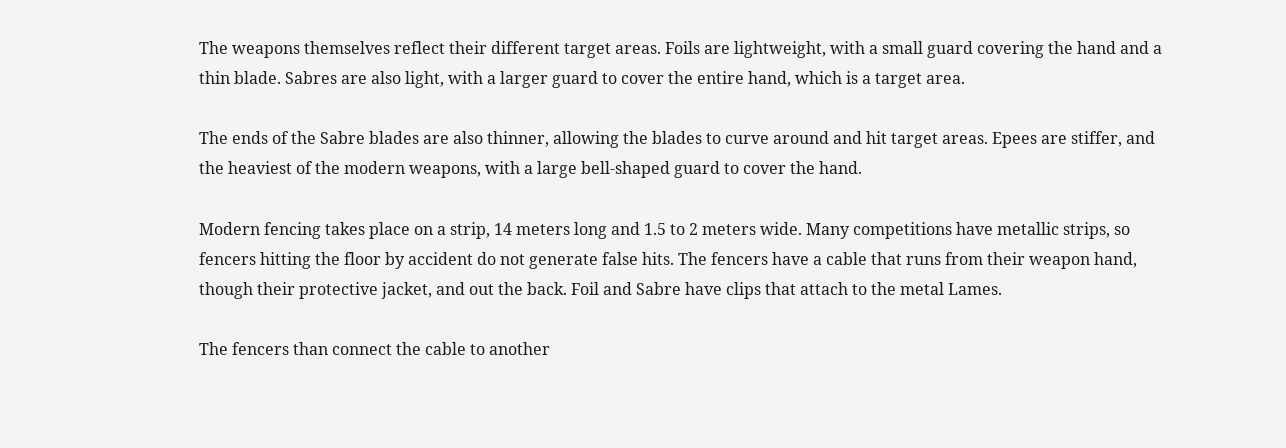The weapons themselves reflect their different target areas. Foils are lightweight, with a small guard covering the hand and a thin blade. Sabres are also light, with a larger guard to cover the entire hand, which is a target area.

The ends of the Sabre blades are also thinner, allowing the blades to curve around and hit target areas. Epees are stiffer, and the heaviest of the modern weapons, with a large bell-shaped guard to cover the hand.

Modern fencing takes place on a strip, 14 meters long and 1.5 to 2 meters wide. Many competitions have metallic strips, so fencers hitting the floor by accident do not generate false hits. The fencers have a cable that runs from their weapon hand, though their protective jacket, and out the back. Foil and Sabre have clips that attach to the metal Lames.

The fencers than connect the cable to another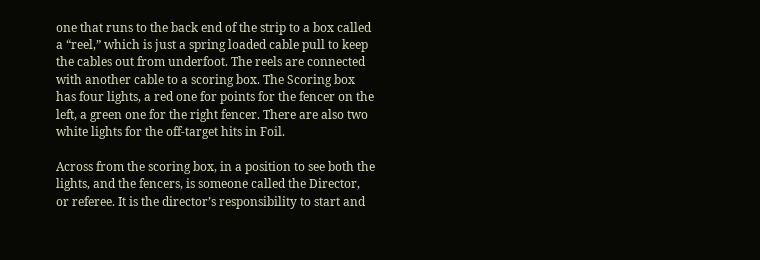one that runs to the back end of the strip to a box called a “reel,” which is just a spring loaded cable pull to keep the cables out from underfoot. The reels are connected with another cable to a scoring box. The Scoring box has four lights, a red one for points for the fencer on the left, a green one for the right fencer. There are also two white lights for the off-target hits in Foil.

Across from the scoring box, in a position to see both the lights, and the fencers, is someone called the Director, or referee. It is the director’s responsibility to start and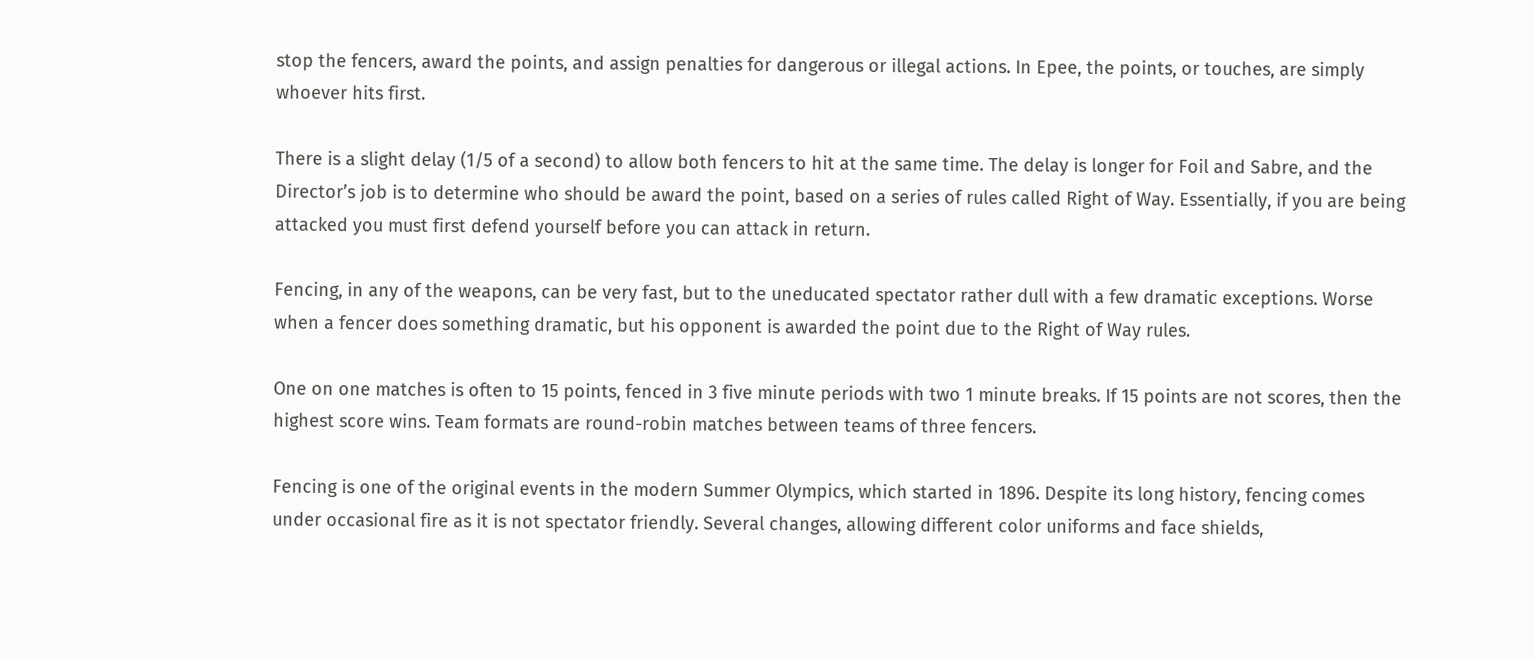stop the fencers, award the points, and assign penalties for dangerous or illegal actions. In Epee, the points, or touches, are simply whoever hits first.

There is a slight delay (1/5 of a second) to allow both fencers to hit at the same time. The delay is longer for Foil and Sabre, and the Director’s job is to determine who should be award the point, based on a series of rules called Right of Way. Essentially, if you are being attacked you must first defend yourself before you can attack in return.

Fencing, in any of the weapons, can be very fast, but to the uneducated spectator rather dull with a few dramatic exceptions. Worse when a fencer does something dramatic, but his opponent is awarded the point due to the Right of Way rules.

One on one matches is often to 15 points, fenced in 3 five minute periods with two 1 minute breaks. If 15 points are not scores, then the highest score wins. Team formats are round-robin matches between teams of three fencers.

Fencing is one of the original events in the modern Summer Olympics, which started in 1896. Despite its long history, fencing comes under occasional fire as it is not spectator friendly. Several changes, allowing different color uniforms and face shields,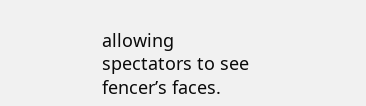allowing spectators to see fencer’s faces.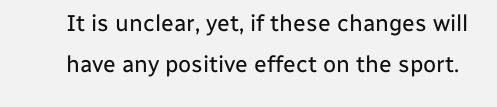It is unclear, yet, if these changes will have any positive effect on the sport.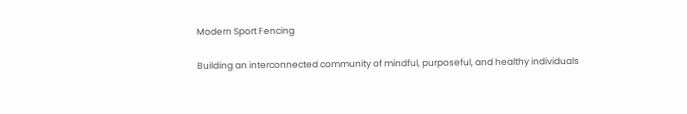Modern Sport Fencing

Building an interconnected community of mindful, purposeful, and healthy individuals